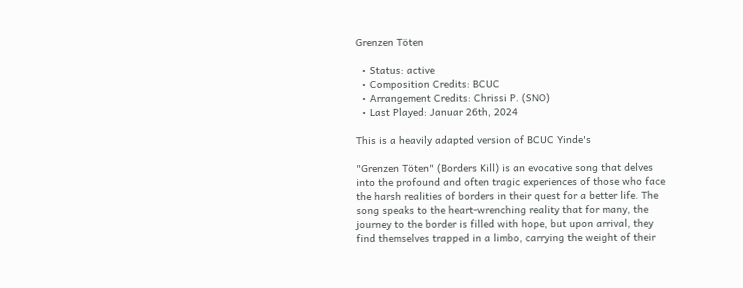Grenzen Töten

  • Status: active
  • Composition Credits: BCUC
  • Arrangement Credits: Chrissi P. (SNO)
  • Last Played: Januar 26th, 2024

This is a heavily adapted version of BCUC Yinde's

"Grenzen Töten" (Borders Kill) is an evocative song that delves into the profound and often tragic experiences of those who face the harsh realities of borders in their quest for a better life. The song speaks to the heart-wrenching reality that for many, the journey to the border is filled with hope, but upon arrival, they find themselves trapped in a limbo, carrying the weight of their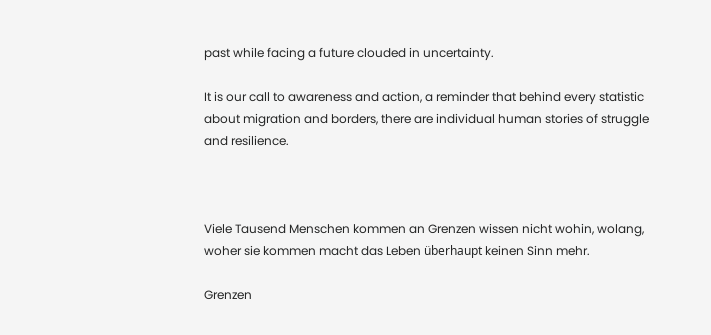past while facing a future clouded in uncertainty.

It is our call to awareness and action, a reminder that behind every statistic about migration and borders, there are individual human stories of struggle and resilience.



Viele Tausend Menschen kommen an Grenzen wissen nicht wohin, wolang, woher sie kommen macht das Leben überhaupt keinen Sinn mehr.

Grenzen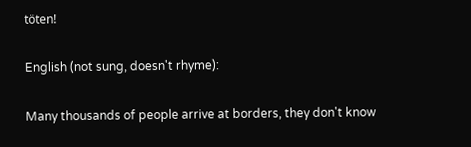töten!

English (not sung, doesn't rhyme):

Many thousands of people arrive at borders, they don't know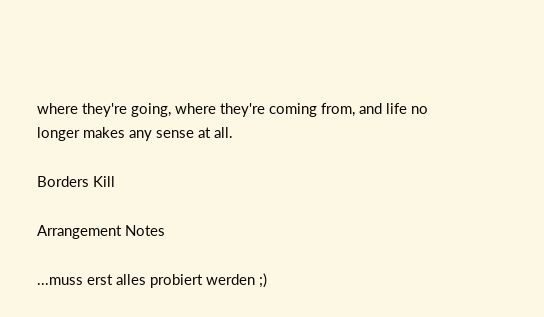where they're going, where they're coming from, and life no longer makes any sense at all.

Borders Kill

Arrangement Notes

...muss erst alles probiert werden ;)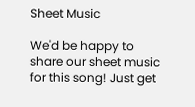Sheet Music

We'd be happy to share our sheet music for this song! Just get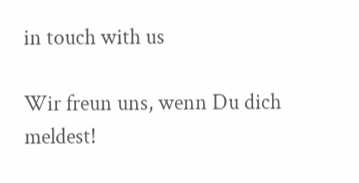in touch with us

Wir freun uns, wenn Du dich meldest!